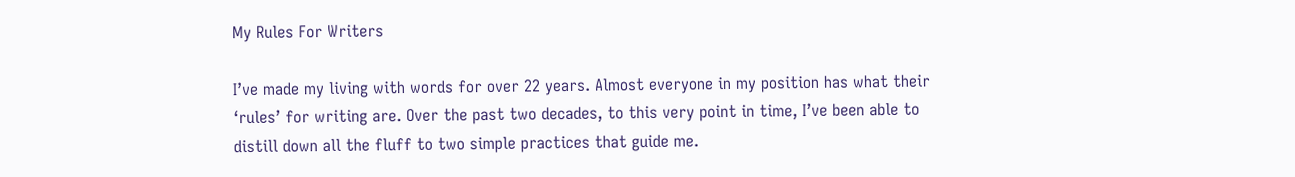My Rules For Writers

I’ve made my living with words for over 22 years. Almost everyone in my position has what their ‘rules’ for writing are. Over the past two decades, to this very point in time, I’ve been able to distill down all the fluff to two simple practices that guide me.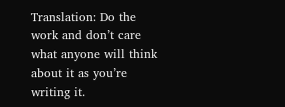Translation: Do the work and don’t care what anyone will think about it as you’re writing it.